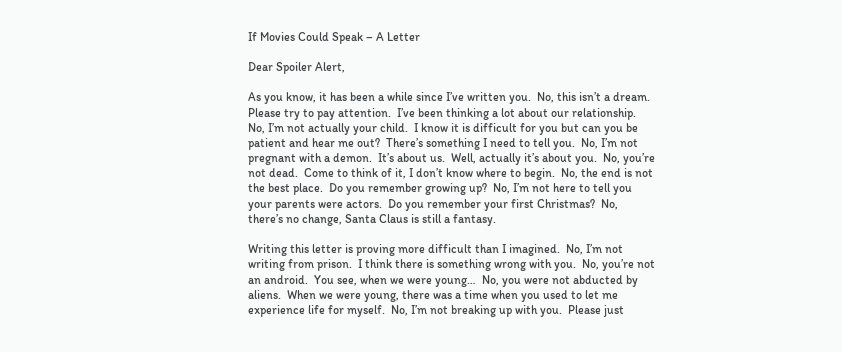If Movies Could Speak – A Letter

Dear Spoiler Alert,

As you know, it has been a while since I’ve written you.  No, this isn’t a dream.  Please try to pay attention.  I’ve been thinking a lot about our relationship.  No, I’m not actually your child.  I know it is difficult for you but can you be patient and hear me out?  There’s something I need to tell you.  No, I’m not pregnant with a demon.  It’s about us.  Well, actually it’s about you.  No, you’re not dead.  Come to think of it, I don’t know where to begin.  No, the end is not the best place.  Do you remember growing up?  No, I’m not here to tell you your parents were actors.  Do you remember your first Christmas?  No, there’s no change, Santa Claus is still a fantasy.

Writing this letter is proving more difficult than I imagined.  No, I’m not writing from prison.  I think there is something wrong with you.  No, you’re not an android.  You see, when we were young…  No, you were not abducted by aliens.  When we were young, there was a time when you used to let me experience life for myself.  No, I’m not breaking up with you.  Please just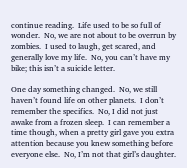continue reading.  Life used to be so full of wonder.  No, we are not about to be overrun by zombies.  I used to laugh, get scared, and generally love my life.  No, you can’t have my bike; this isn’t a suicide letter.

One day something changed.  No, we still haven’t found life on other planets.  I don’t remember the specifics.  No, I did not just awake from a frozen sleep.  I can remember a time though, when a pretty girl gave you extra attention because you knew something before everyone else.  No, I’m not that girl’s daughter.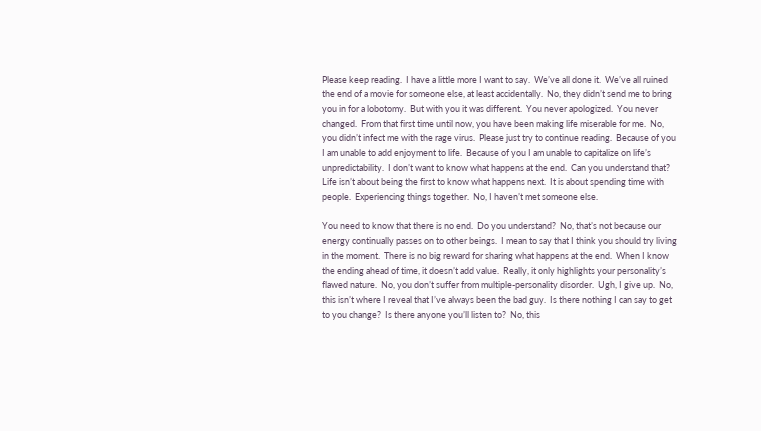Please keep reading.  I have a little more I want to say.  We’ve all done it.  We’ve all ruined the end of a movie for someone else, at least accidentally.  No, they didn’t send me to bring you in for a lobotomy.  But with you it was different.  You never apologized.  You never changed.  From that first time until now, you have been making life miserable for me.  No, you didn’t infect me with the rage virus.  Please just try to continue reading.  Because of you I am unable to add enjoyment to life.  Because of you I am unable to capitalize on life’s unpredictability.  I don’t want to know what happens at the end.  Can you understand that?  Life isn’t about being the first to know what happens next.  It is about spending time with people.  Experiencing things together.  No, I haven’t met someone else.

You need to know that there is no end.  Do you understand?  No, that’s not because our energy continually passes on to other beings.  I mean to say that I think you should try living in the moment.  There is no big reward for sharing what happens at the end.  When I know the ending ahead of time, it doesn’t add value.  Really, it only highlights your personality’s flawed nature.  No, you don’t suffer from multiple-personality disorder.  Ugh, I give up.  No, this isn’t where I reveal that I’ve always been the bad guy.  Is there nothing I can say to get to you change?  Is there anyone you’ll listen to?  No, this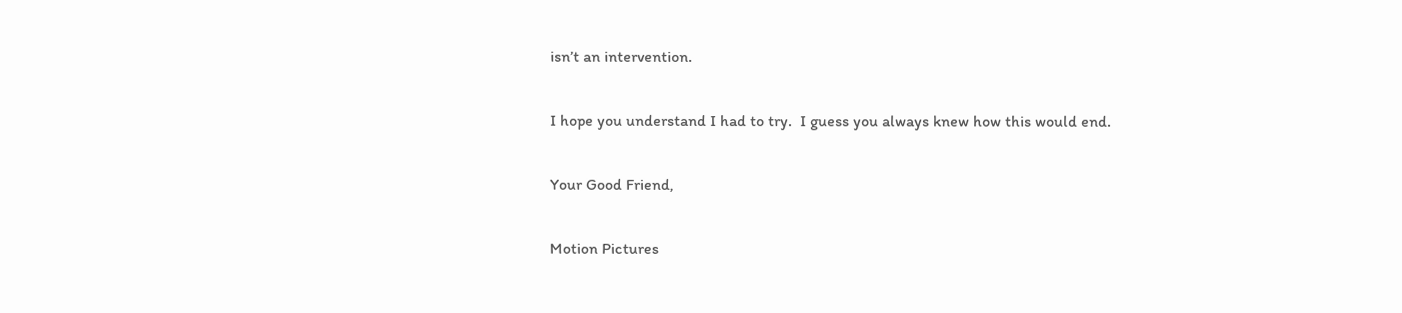isn’t an intervention.

I hope you understand I had to try.  I guess you always knew how this would end.

Your Good Friend,

Motion Pictures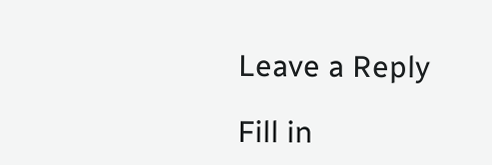Leave a Reply

Fill in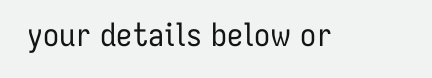your details below or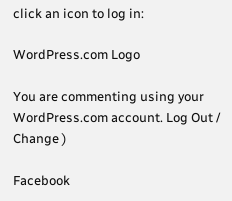click an icon to log in:

WordPress.com Logo

You are commenting using your WordPress.com account. Log Out /  Change )

Facebook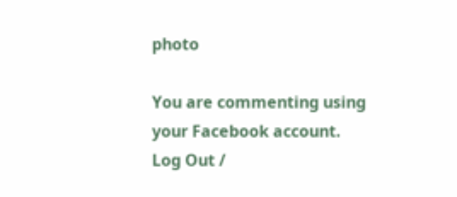photo

You are commenting using your Facebook account. Log Out /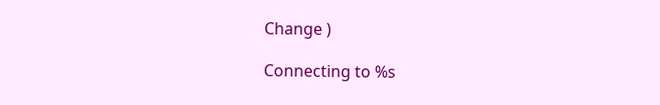Change )

Connecting to %s